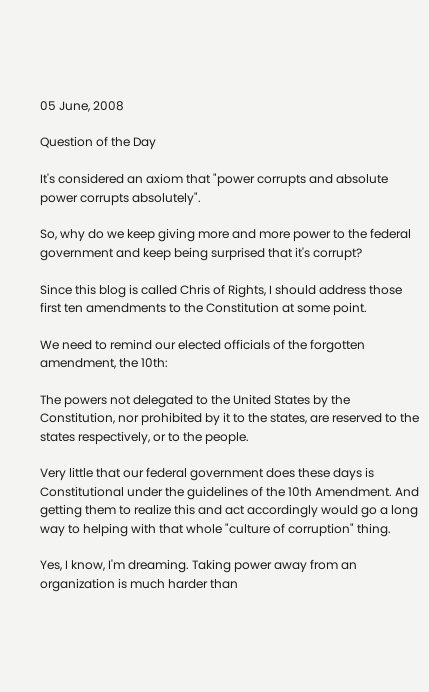05 June, 2008

Question of the Day

It's considered an axiom that "power corrupts and absolute power corrupts absolutely".

So, why do we keep giving more and more power to the federal government and keep being surprised that it's corrupt?

Since this blog is called Chris of Rights, I should address those first ten amendments to the Constitution at some point.

We need to remind our elected officials of the forgotten amendment, the 10th:

The powers not delegated to the United States by the Constitution, nor prohibited by it to the states, are reserved to the states respectively, or to the people.

Very little that our federal government does these days is Constitutional under the guidelines of the 10th Amendment. And getting them to realize this and act accordingly would go a long way to helping with that whole "culture of corruption" thing.

Yes, I know, I'm dreaming. Taking power away from an organization is much harder than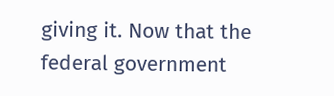giving it. Now that the federal government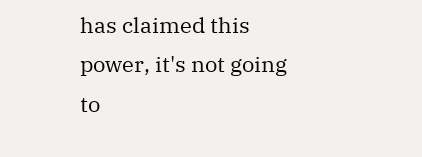has claimed this power, it's not going to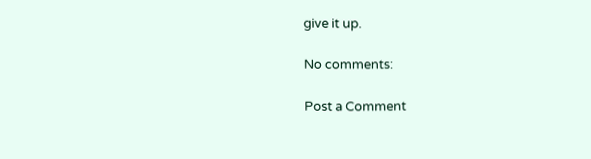give it up.

No comments:

Post a Comment